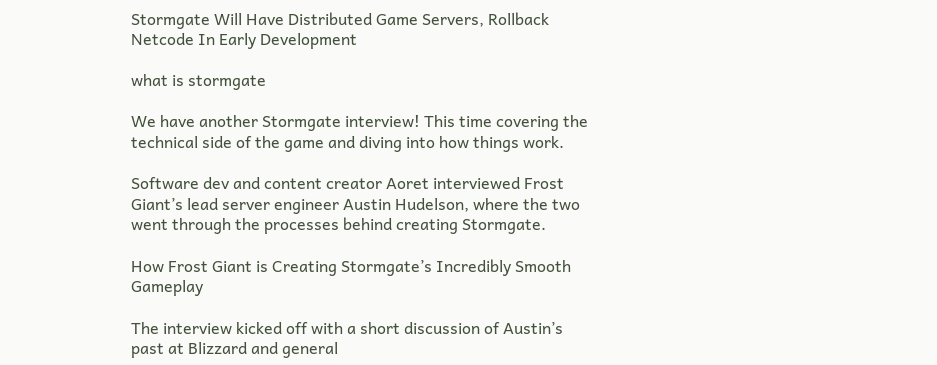Stormgate Will Have Distributed Game Servers, Rollback Netcode In Early Development

what is stormgate

We have another Stormgate interview! This time covering the technical side of the game and diving into how things work.

Software dev and content creator Aoret interviewed Frost Giant’s lead server engineer Austin Hudelson, where the two went through the processes behind creating Stormgate.

How Frost Giant is Creating Stormgate’s Incredibly Smooth Gameplay

The interview kicked off with a short discussion of Austin’s past at Blizzard and general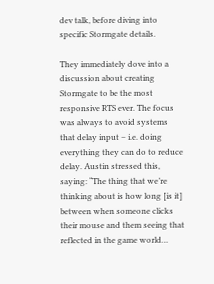dev talk, before diving into specific Stormgate details.

They immediately dove into a discussion about creating Stormgate to be the most responsive RTS ever. The focus was always to avoid systems that delay input – i.e. doing everything they can do to reduce delay. Austin stressed this, saying: “The thing that we’re thinking about is how long [is it] between when someone clicks their mouse and them seeing that reflected in the game world…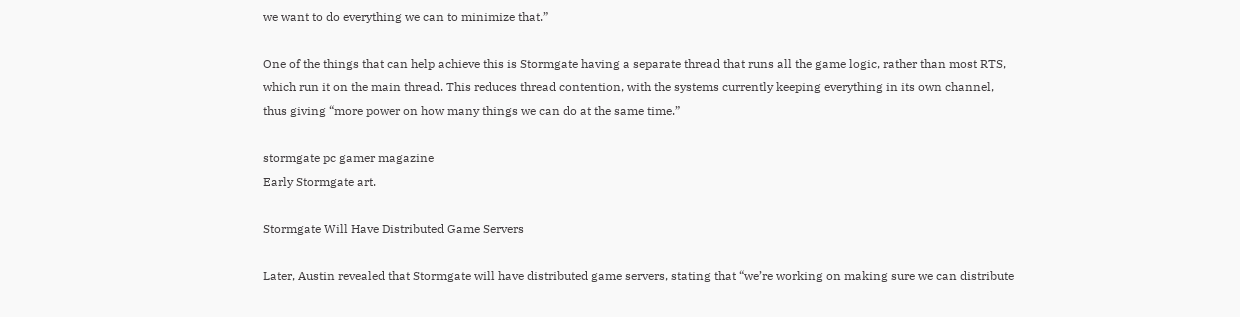we want to do everything we can to minimize that.”

One of the things that can help achieve this is Stormgate having a separate thread that runs all the game logic, rather than most RTS, which run it on the main thread. This reduces thread contention, with the systems currently keeping everything in its own channel, thus giving “more power on how many things we can do at the same time.”

stormgate pc gamer magazine
Early Stormgate art.

Stormgate Will Have Distributed Game Servers

Later, Austin revealed that Stormgate will have distributed game servers, stating that “we’re working on making sure we can distribute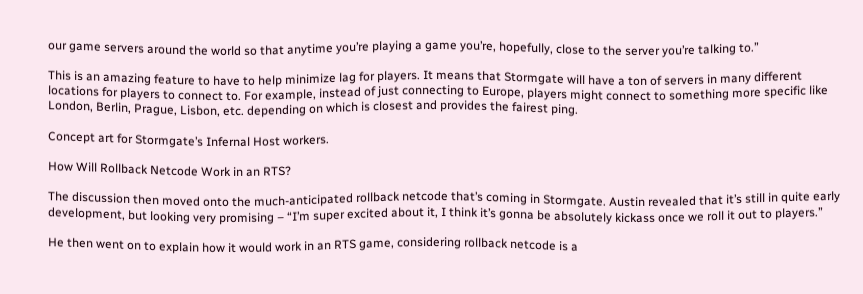our game servers around the world so that anytime you’re playing a game you’re, hopefully, close to the server you’re talking to.”

This is an amazing feature to have to help minimize lag for players. It means that Stormgate will have a ton of servers in many different locations for players to connect to. For example, instead of just connecting to Europe, players might connect to something more specific like London, Berlin, Prague, Lisbon, etc. depending on which is closest and provides the fairest ping.

Concept art for Stormgate’s Infernal Host workers.

How Will Rollback Netcode Work in an RTS?

The discussion then moved onto the much-anticipated rollback netcode that’s coming in Stormgate. Austin revealed that it’s still in quite early development, but looking very promising – “I’m super excited about it, I think it’s gonna be absolutely kickass once we roll it out to players.”

He then went on to explain how it would work in an RTS game, considering rollback netcode is a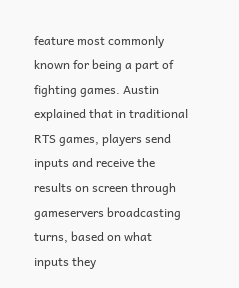feature most commonly known for being a part of fighting games. Austin explained that in traditional RTS games, players send inputs and receive the results on screen through gameservers broadcasting turns, based on what inputs they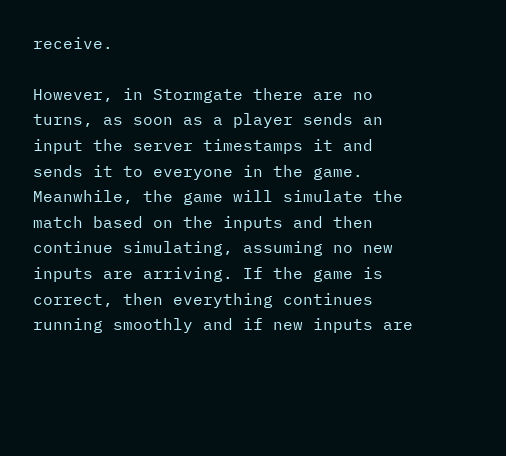receive.

However, in Stormgate there are no turns, as soon as a player sends an input the server timestamps it and sends it to everyone in the game. Meanwhile, the game will simulate the match based on the inputs and then continue simulating, assuming no new inputs are arriving. If the game is correct, then everything continues running smoothly and if new inputs are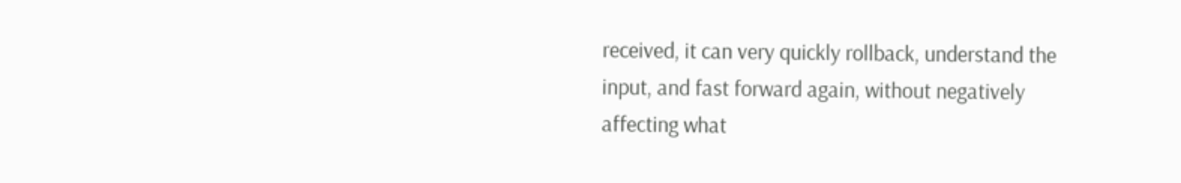received, it can very quickly rollback, understand the input, and fast forward again, without negatively affecting what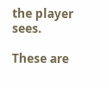the player sees.

These are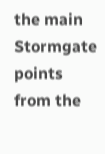the main Stormgate points from the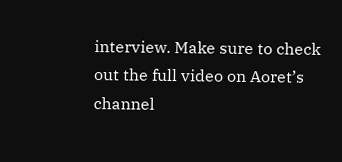interview. Make sure to check out the full video on Aoret’s channel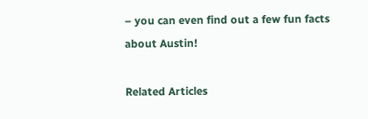– you can even find out a few fun facts about Austin!

Related Articles